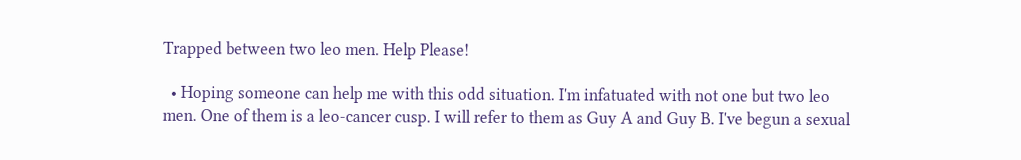Trapped between two leo men. Help Please!

  • Hoping someone can help me with this odd situation. I'm infatuated with not one but two leo men. One of them is a leo-cancer cusp. I will refer to them as Guy A and Guy B. I've begun a sexual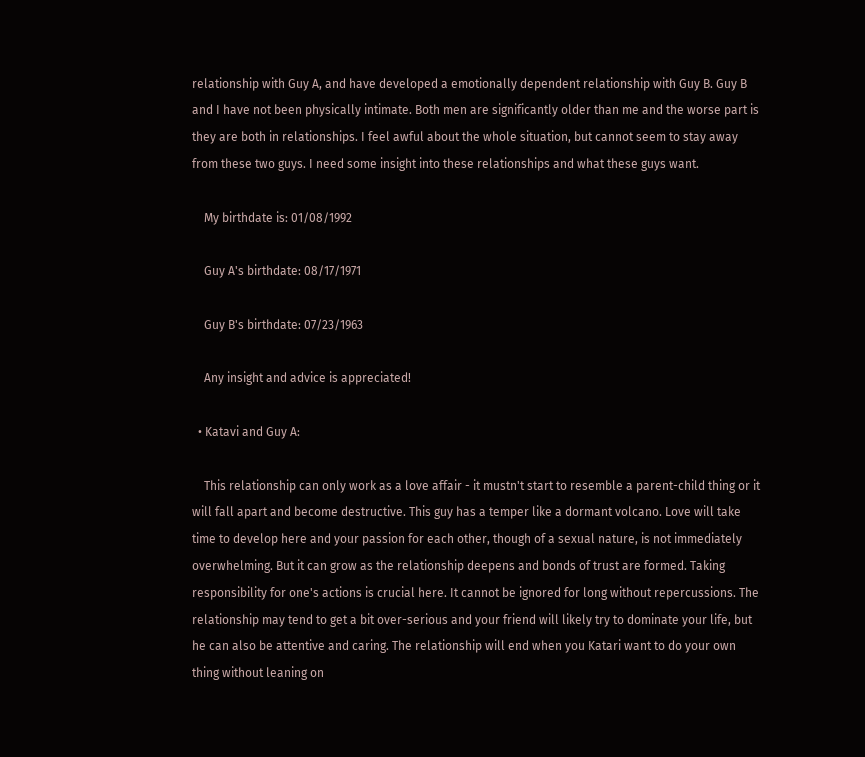relationship with Guy A, and have developed a emotionally dependent relationship with Guy B. Guy B and I have not been physically intimate. Both men are significantly older than me and the worse part is they are both in relationships. I feel awful about the whole situation, but cannot seem to stay away from these two guys. I need some insight into these relationships and what these guys want.

    My birthdate is: 01/08/1992

    Guy A's birthdate: 08/17/1971

    Guy B's birthdate: 07/23/1963

    Any insight and advice is appreciated!

  • Katavi and Guy A:

    This relationship can only work as a love affair - it mustn't start to resemble a parent-child thing or it will fall apart and become destructive. This guy has a temper like a dormant volcano. Love will take time to develop here and your passion for each other, though of a sexual nature, is not immediately overwhelming. But it can grow as the relationship deepens and bonds of trust are formed. Taking responsibility for one's actions is crucial here. It cannot be ignored for long without repercussions. The relationship may tend to get a bit over-serious and your friend will likely try to dominate your life, but he can also be attentive and caring. The relationship will end when you Katari want to do your own thing without leaning on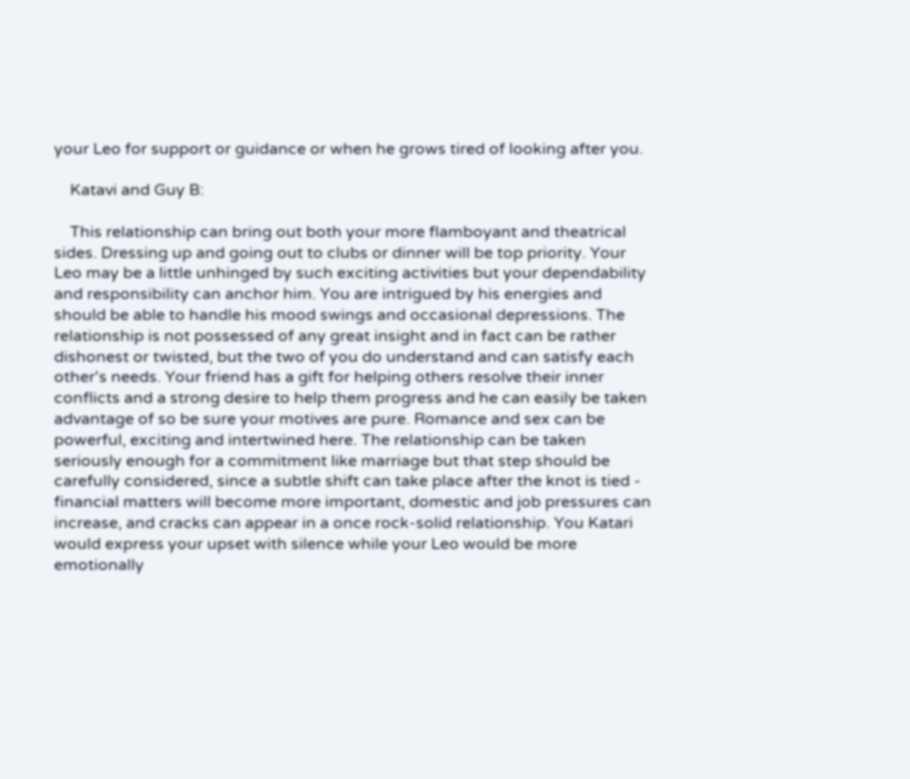your Leo for support or guidance or when he grows tired of looking after you.

    Katavi and Guy B:

    This relationship can bring out both your more flamboyant and theatrical sides. Dressing up and going out to clubs or dinner will be top priority. Your Leo may be a little unhinged by such exciting activities but your dependability and responsibility can anchor him. You are intrigued by his energies and should be able to handle his mood swings and occasional depressions. The relationship is not possessed of any great insight and in fact can be rather dishonest or twisted, but the two of you do understand and can satisfy each other's needs. Your friend has a gift for helping others resolve their inner conflicts and a strong desire to help them progress and he can easily be taken advantage of so be sure your motives are pure. Romance and sex can be powerful, exciting and intertwined here. The relationship can be taken seriously enough for a commitment like marriage but that step should be carefully considered, since a subtle shift can take place after the knot is tied - financial matters will become more important, domestic and job pressures can increase, and cracks can appear in a once rock-solid relationship. You Katari would express your upset with silence while your Leo would be more emotionally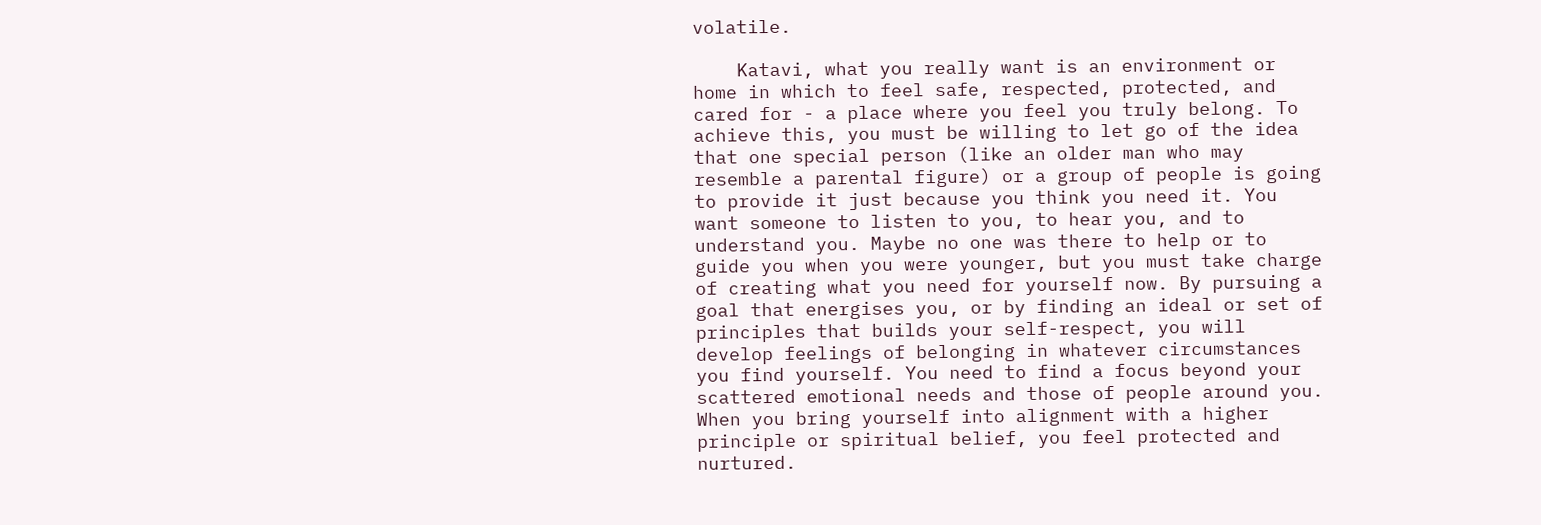volatile.

    Katavi, what you really want is an environment or home in which to feel safe, respected, protected, and cared for - a place where you feel you truly belong. To achieve this, you must be willing to let go of the idea that one special person (like an older man who may resemble a parental figure) or a group of people is going to provide it just because you think you need it. You want someone to listen to you, to hear you, and to understand you. Maybe no one was there to help or to guide you when you were younger, but you must take charge of creating what you need for yourself now. By pursuing a goal that energises you, or by finding an ideal or set of principles that builds your self-respect, you will develop feelings of belonging in whatever circumstances you find yourself. You need to find a focus beyond your scattered emotional needs and those of people around you. When you bring yourself into alignment with a higher principle or spiritual belief, you feel protected and nurtured.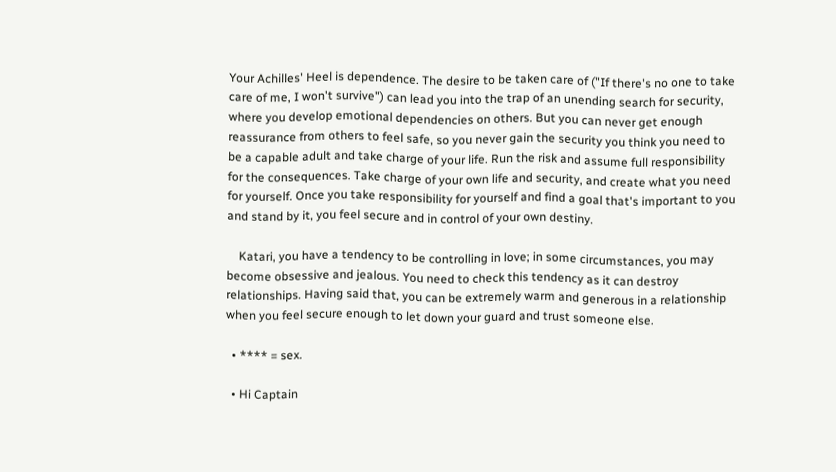Your Achilles' Heel is dependence. The desire to be taken care of ("If there's no one to take care of me, I won't survive") can lead you into the trap of an unending search for security, where you develop emotional dependencies on others. But you can never get enough reassurance from others to feel safe, so you never gain the security you think you need to be a capable adult and take charge of your life. Run the risk and assume full responsibility for the consequences. Take charge of your own life and security, and create what you need for yourself. Once you take responsibility for yourself and find a goal that's important to you and stand by it, you feel secure and in control of your own destiny.

    Katari, you have a tendency to be controlling in love; in some circumstances, you may become obsessive and jealous. You need to check this tendency as it can destroy relationships. Having said that, you can be extremely warm and generous in a relationship when you feel secure enough to let down your guard and trust someone else.

  • **** = sex.

  • Hi Captain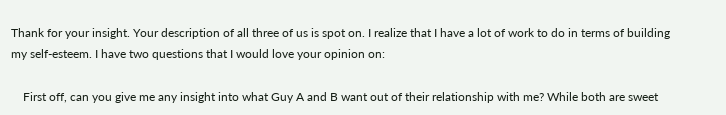Thank for your insight. Your description of all three of us is spot on. I realize that I have a lot of work to do in terms of building my self-esteem. I have two questions that I would love your opinion on:

    First off, can you give me any insight into what Guy A and B want out of their relationship with me? While both are sweet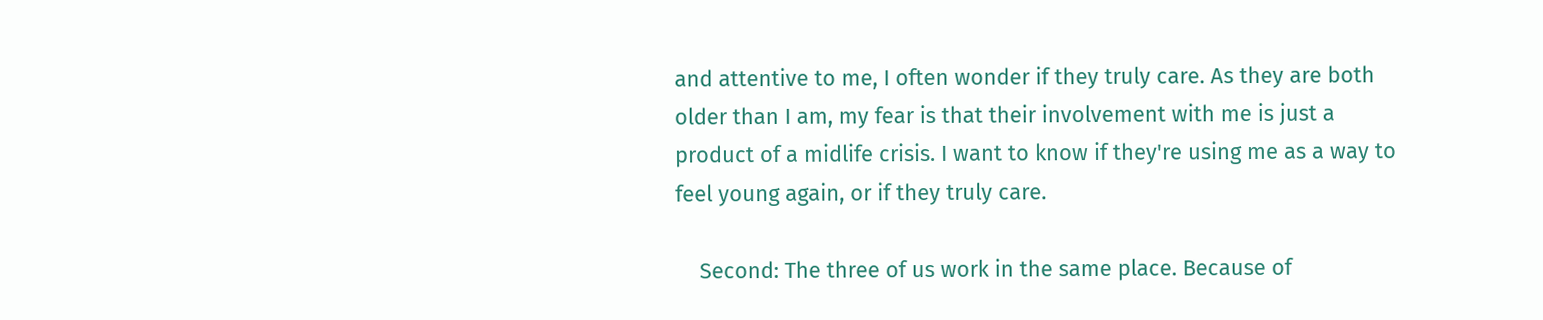and attentive to me, I often wonder if they truly care. As they are both older than I am, my fear is that their involvement with me is just a product of a midlife crisis. I want to know if they're using me as a way to feel young again, or if they truly care.

    Second: The three of us work in the same place. Because of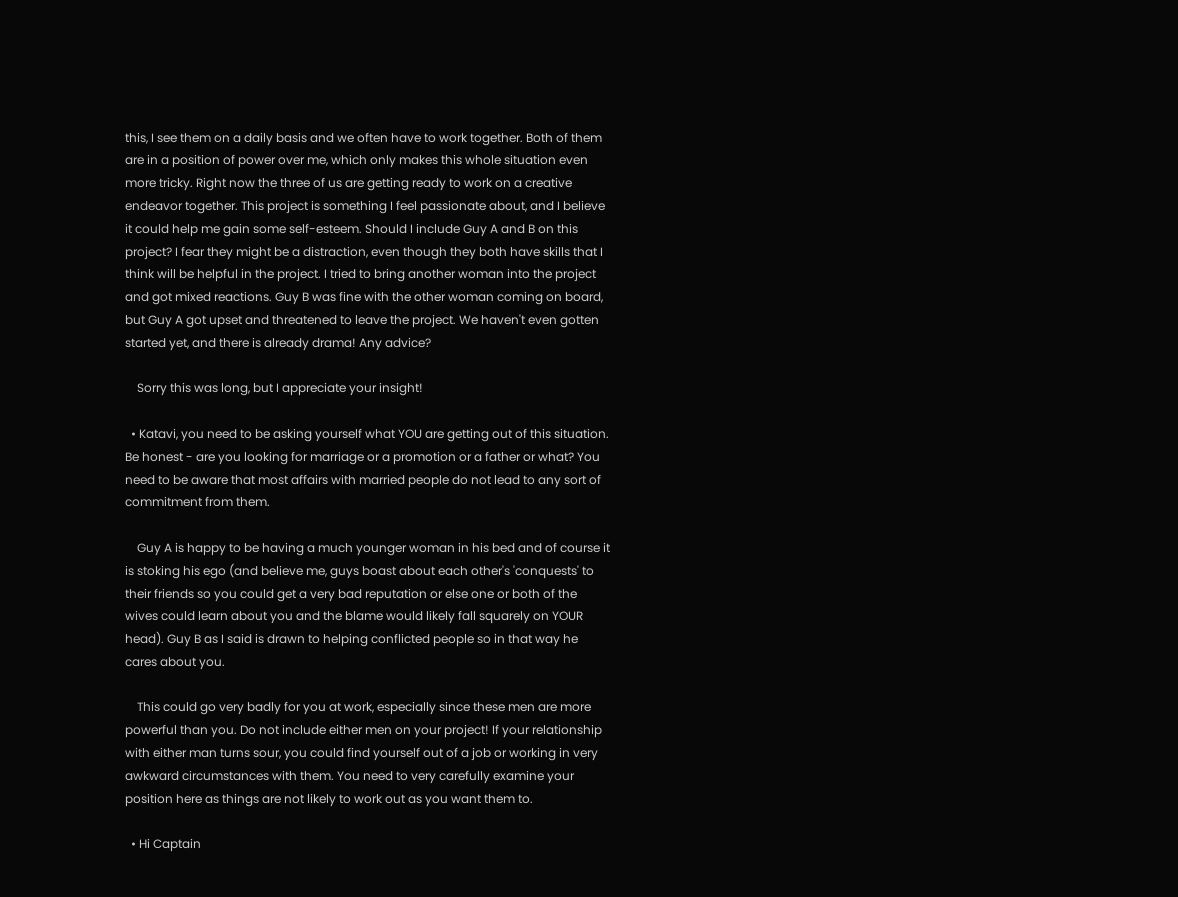this, I see them on a daily basis and we often have to work together. Both of them are in a position of power over me, which only makes this whole situation even more tricky. Right now the three of us are getting ready to work on a creative endeavor together. This project is something I feel passionate about, and I believe it could help me gain some self-esteem. Should I include Guy A and B on this project? I fear they might be a distraction, even though they both have skills that I think will be helpful in the project. I tried to bring another woman into the project and got mixed reactions. Guy B was fine with the other woman coming on board, but Guy A got upset and threatened to leave the project. We haven't even gotten started yet, and there is already drama! Any advice?

    Sorry this was long, but I appreciate your insight!

  • Katavi, you need to be asking yourself what YOU are getting out of this situation. Be honest - are you looking for marriage or a promotion or a father or what? You need to be aware that most affairs with married people do not lead to any sort of commitment from them.

    Guy A is happy to be having a much younger woman in his bed and of course it is stoking his ego (and believe me, guys boast about each other's 'conquests' to their friends so you could get a very bad reputation or else one or both of the wives could learn about you and the blame would likely fall squarely on YOUR head). Guy B as I said is drawn to helping conflicted people so in that way he cares about you.

    This could go very badly for you at work, especially since these men are more powerful than you. Do not include either men on your project! If your relationship with either man turns sour, you could find yourself out of a job or working in very awkward circumstances with them. You need to very carefully examine your position here as things are not likely to work out as you want them to.

  • Hi Captain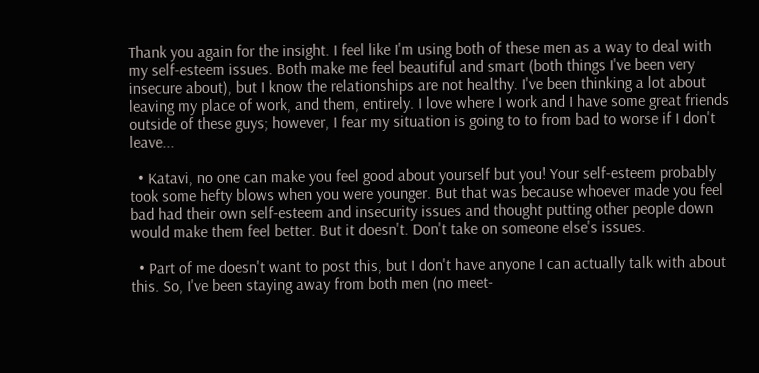Thank you again for the insight. I feel like I'm using both of these men as a way to deal with my self-esteem issues. Both make me feel beautiful and smart (both things I've been very insecure about), but I know the relationships are not healthy. I've been thinking a lot about leaving my place of work, and them, entirely. I love where I work and I have some great friends outside of these guys; however, I fear my situation is going to to from bad to worse if I don't leave...

  • Katavi, no one can make you feel good about yourself but you! Your self-esteem probably took some hefty blows when you were younger. But that was because whoever made you feel bad had their own self-esteem and insecurity issues and thought putting other people down would make them feel better. But it doesn't. Don't take on someone else's issues.

  • Part of me doesn't want to post this, but I don't have anyone I can actually talk with about this. So, I've been staying away from both men (no meet-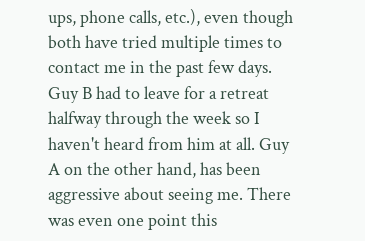ups, phone calls, etc.), even though both have tried multiple times to contact me in the past few days. Guy B had to leave for a retreat halfway through the week so I haven't heard from him at all. Guy A on the other hand, has been aggressive about seeing me. There was even one point this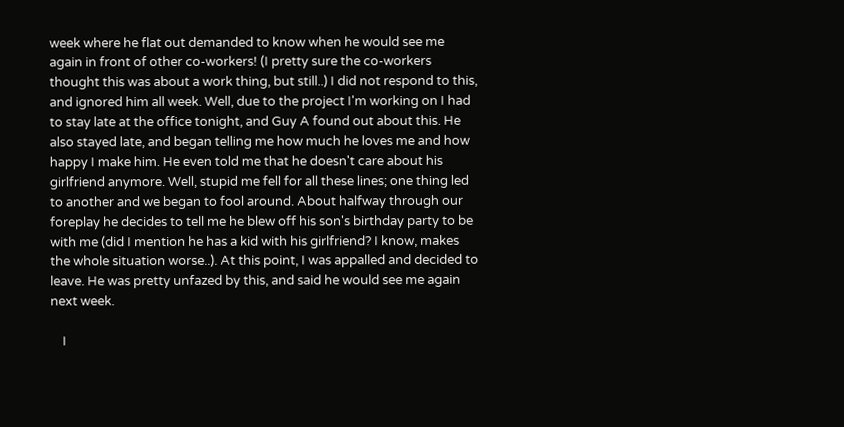week where he flat out demanded to know when he would see me again in front of other co-workers! (I pretty sure the co-workers thought this was about a work thing, but still..) I did not respond to this, and ignored him all week. Well, due to the project I'm working on I had to stay late at the office tonight, and Guy A found out about this. He also stayed late, and began telling me how much he loves me and how happy I make him. He even told me that he doesn't care about his girlfriend anymore. Well, stupid me fell for all these lines; one thing led to another and we began to fool around. About halfway through our foreplay he decides to tell me he blew off his son's birthday party to be with me (did I mention he has a kid with his girlfriend? I know, makes the whole situation worse..). At this point, I was appalled and decided to leave. He was pretty unfazed by this, and said he would see me again next week.

    I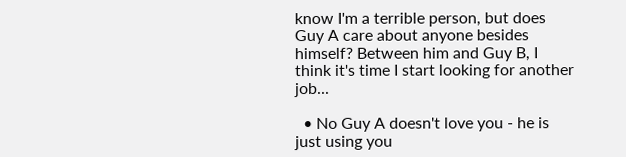know I'm a terrible person, but does Guy A care about anyone besides himself? Between him and Guy B, I think it's time I start looking for another job...

  • No Guy A doesn't love you - he is just using you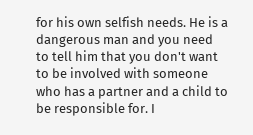for his own selfish needs. He is a dangerous man and you need to tell him that you don't want to be involved with someone who has a partner and a child to be responsible for. I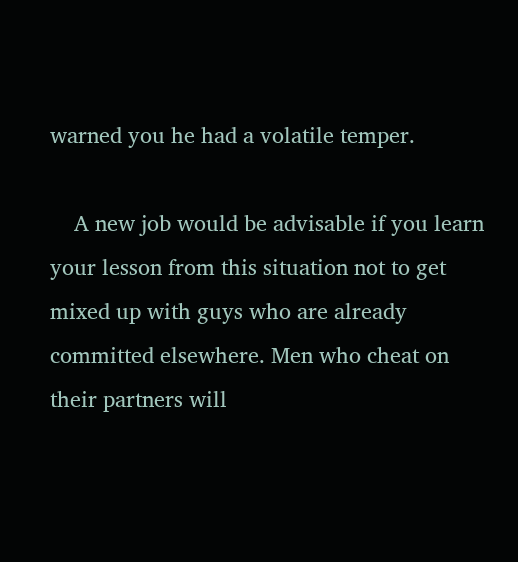warned you he had a volatile temper.

    A new job would be advisable if you learn your lesson from this situation not to get mixed up with guys who are already committed elsewhere. Men who cheat on their partners will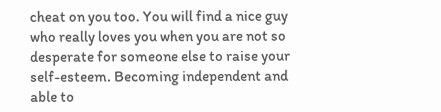cheat on you too. You will find a nice guy who really loves you when you are not so desperate for someone else to raise your self-esteem. Becoming independent and able to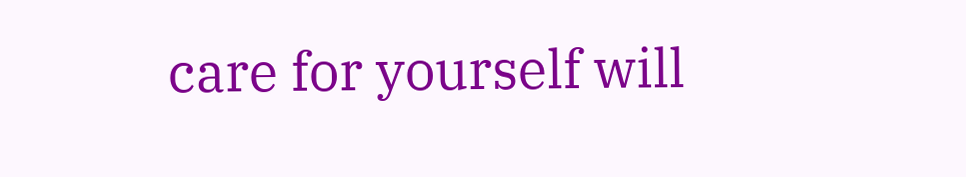care for yourself will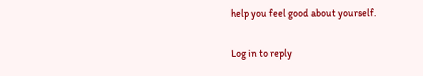help you feel good about yourself.

Log in to reply